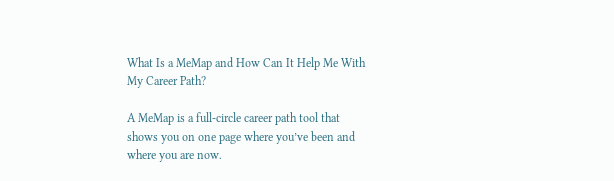What Is a MeMap and How Can It Help Me With My Career Path?

A MeMap is a full-circle career path tool that shows you on one page where you’ve been and where you are now.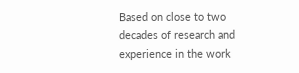Based on close to two decades of research and experience in the work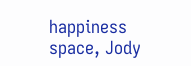happiness space, Jody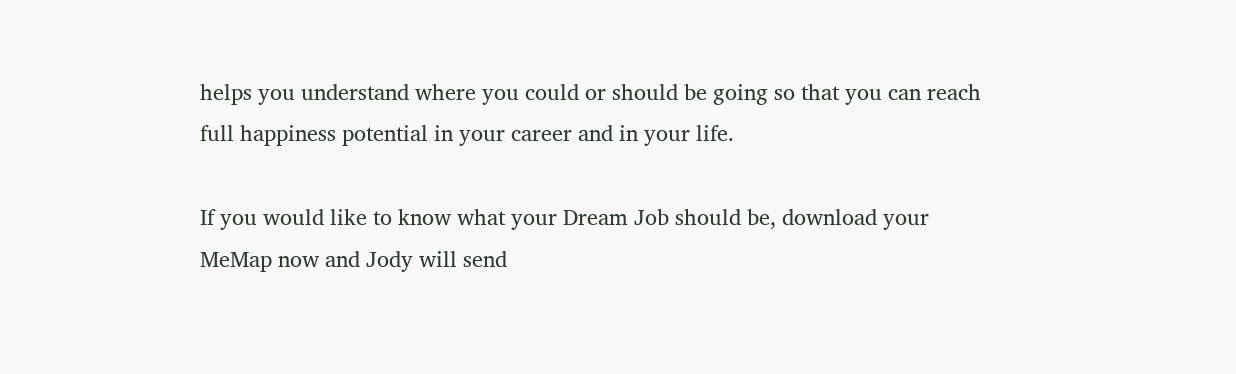helps you understand where you could or should be going so that you can reach full happiness potential in your career and in your life.

If you would like to know what your Dream Job should be, download your MeMap now and Jody will send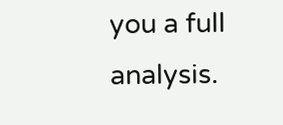you a full analysis.